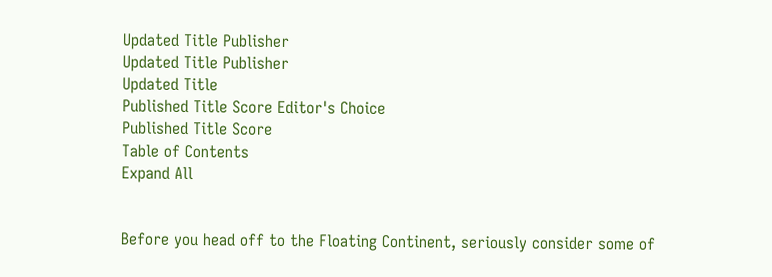Updated Title Publisher
Updated Title Publisher
Updated Title
Published Title Score Editor's Choice
Published Title Score
Table of Contents
Expand All


Before you head off to the Floating Continent, seriously consider some of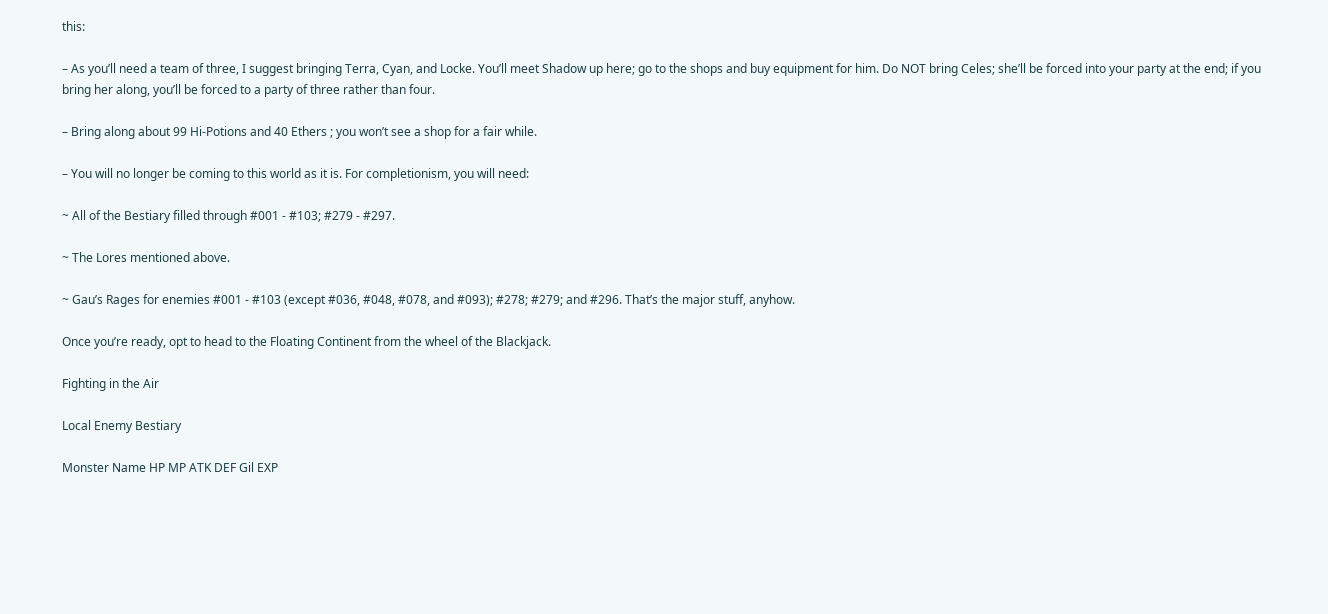this:

– As you’ll need a team of three, I suggest bringing Terra, Cyan, and Locke. You’ll meet Shadow up here; go to the shops and buy equipment for him. Do NOT bring Celes; she’ll be forced into your party at the end; if you bring her along, you’ll be forced to a party of three rather than four.

– Bring along about 99 Hi-Potions and 40 Ethers ; you won’t see a shop for a fair while.

– You will no longer be coming to this world as it is. For completionism, you will need:

~ All of the Bestiary filled through #001 - #103; #279 - #297.

~ The Lores mentioned above.

~ Gau’s Rages for enemies #001 - #103 (except #036, #048, #078, and #093); #278; #279; and #296. That’s the major stuff, anyhow.

Once you’re ready, opt to head to the Floating Continent from the wheel of the Blackjack.

Fighting in the Air

Local Enemy Bestiary

Monster Name HP MP ATK DEF Gil EXP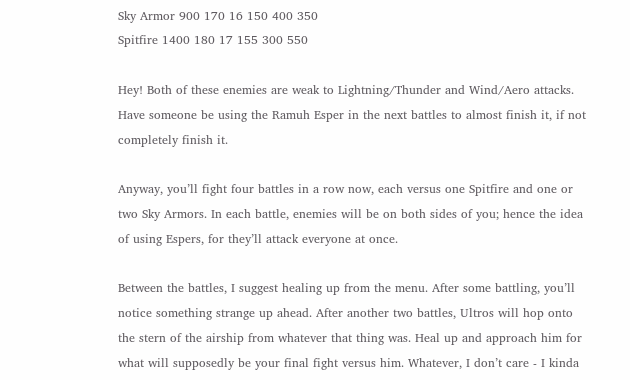Sky Armor 900 170 16 150 400 350
Spitfire 1400 180 17 155 300 550

Hey! Both of these enemies are weak to Lightning/Thunder and Wind/Aero attacks. Have someone be using the Ramuh Esper in the next battles to almost finish it, if not completely finish it.

Anyway, you’ll fight four battles in a row now, each versus one Spitfire and one or two Sky Armors. In each battle, enemies will be on both sides of you; hence the idea of using Espers, for they’ll attack everyone at once.

Between the battles, I suggest healing up from the menu. After some battling, you’ll notice something strange up ahead. After another two battles, Ultros will hop onto the stern of the airship from whatever that thing was. Heal up and approach him for what will supposedly be your final fight versus him. Whatever, I don’t care - I kinda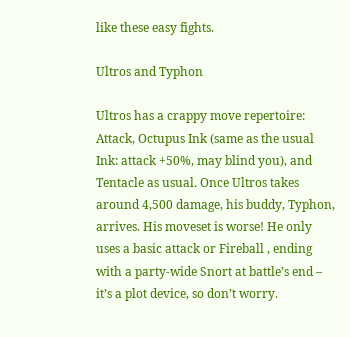like these easy fights.

Ultros and Typhon

Ultros has a crappy move repertoire: Attack, Octupus Ink (same as the usual Ink: attack +50%, may blind you), and Tentacle as usual. Once Ultros takes around 4,500 damage, his buddy, Typhon, arrives. His moveset is worse! He only uses a basic attack or Fireball , ending with a party-wide Snort at battle’s end – it’s a plot device, so don’t worry.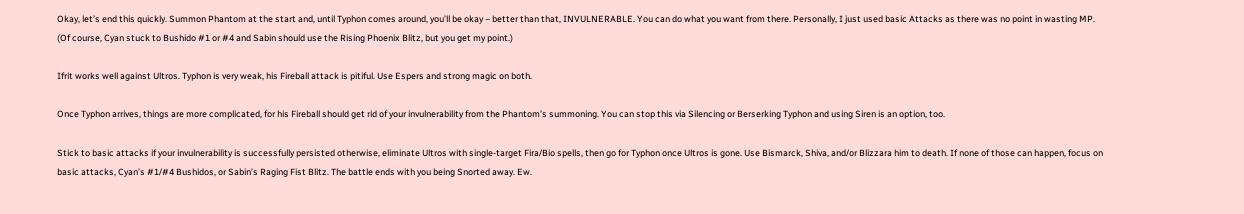Okay, let’s end this quickly. Summon Phantom at the start and, until Typhon comes around, you’ll be okay – better than that, INVULNERABLE. You can do what you want from there. Personally, I just used basic Attacks as there was no point in wasting MP. (Of course, Cyan stuck to Bushido #1 or #4 and Sabin should use the Rising Phoenix Blitz, but you get my point.)

Ifrit works well against Ultros. Typhon is very weak, his Fireball attack is pitiful. Use Espers and strong magic on both.

Once Typhon arrives, things are more complicated, for his Fireball should get rid of your invulnerability from the Phantom’s summoning. You can stop this via Silencing or Berserking Typhon and using Siren is an option, too.

Stick to basic attacks if your invulnerability is successfully persisted otherwise, eliminate Ultros with single-target Fira/Bio spells, then go for Typhon once Ultros is gone. Use Bismarck, Shiva, and/or Blizzara him to death. If none of those can happen, focus on basic attacks, Cyan’s #1/#4 Bushidos, or Sabin’s Raging Fist Blitz. The battle ends with you being Snorted away. Ew.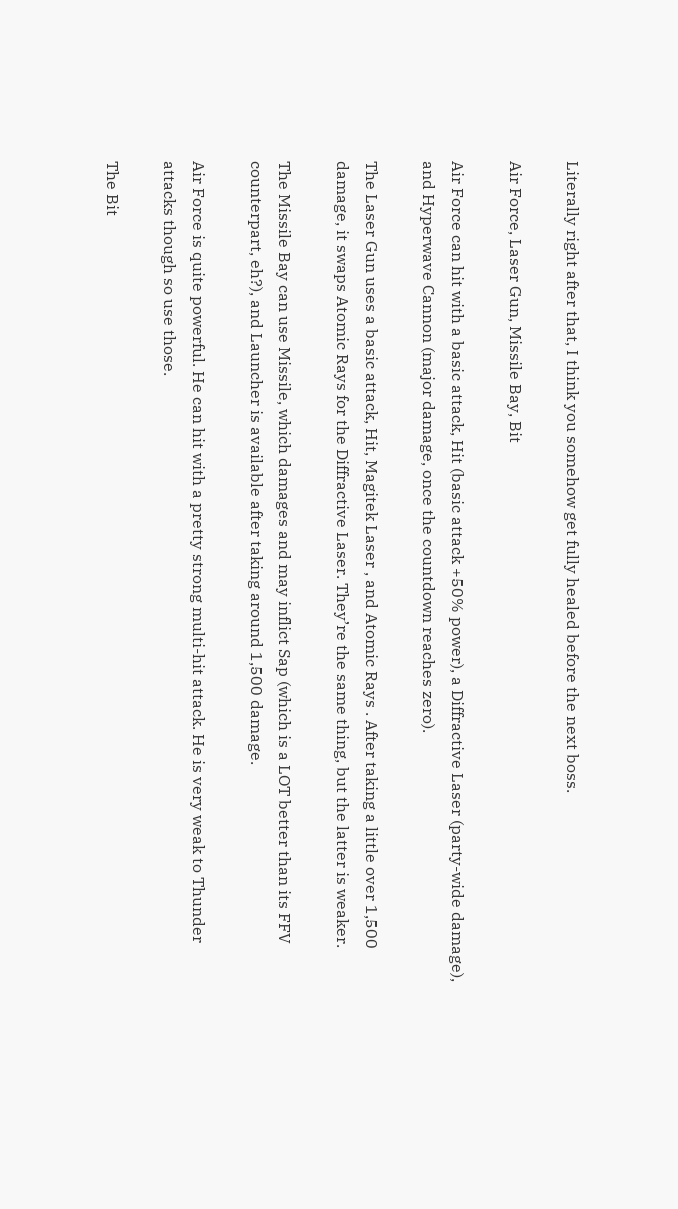Literally right after that, I think you somehow get fully healed before the next boss.

Air Force, Laser Gun, Missile Bay, Bit

Air Force can hit with a basic attack, Hit (basic attack +50% power), a Diffractive Laser (party-wide damage), and Hyperwave Cannon (major damage, once the countdown reaches zero).

The Laser Gun uses a basic attack, Hit, Magitek Laser , and Atomic Rays . After taking a little over 1,500 damage, it swaps Atomic Rays for the Diffractive Laser. They’re the same thing, but the latter is weaker.

The Missile Bay can use Missile, which damages and may inflict Sap (which is a LOT better than its FFV counterpart, eh?), and Launcher is available after taking around 1,500 damage.

Air Force is quite powerful. He can hit with a pretty strong multi-hit attack. He is very weak to Thunder attacks though so use those.

The Bit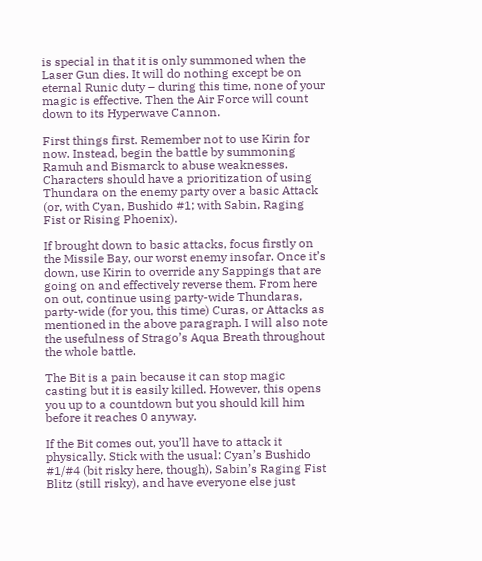is special in that it is only summoned when the Laser Gun dies. It will do nothing except be on eternal Runic duty – during this time, none of your magic is effective. Then the Air Force will count down to its Hyperwave Cannon.

First things first. Remember not to use Kirin for now. Instead, begin the battle by summoning Ramuh and Bismarck to abuse weaknesses. Characters should have a prioritization of using Thundara on the enemy party over a basic Attack (or, with Cyan, Bushido #1; with Sabin, Raging Fist or Rising Phoenix).

If brought down to basic attacks, focus firstly on the Missile Bay, our worst enemy insofar. Once it’s down, use Kirin to override any Sappings that are going on and effectively reverse them. From here on out, continue using party-wide Thundaras, party-wide (for you, this time) Curas, or Attacks as mentioned in the above paragraph. I will also note the usefulness of Strago’s Aqua Breath throughout the whole battle.

The Bit is a pain because it can stop magic casting but it is easily killed. However, this opens you up to a countdown but you should kill him before it reaches 0 anyway.

If the Bit comes out, you’ll have to attack it physically. Stick with the usual: Cyan’s Bushido #1/#4 (bit risky here, though), Sabin’s Raging Fist Blitz (still risky), and have everyone else just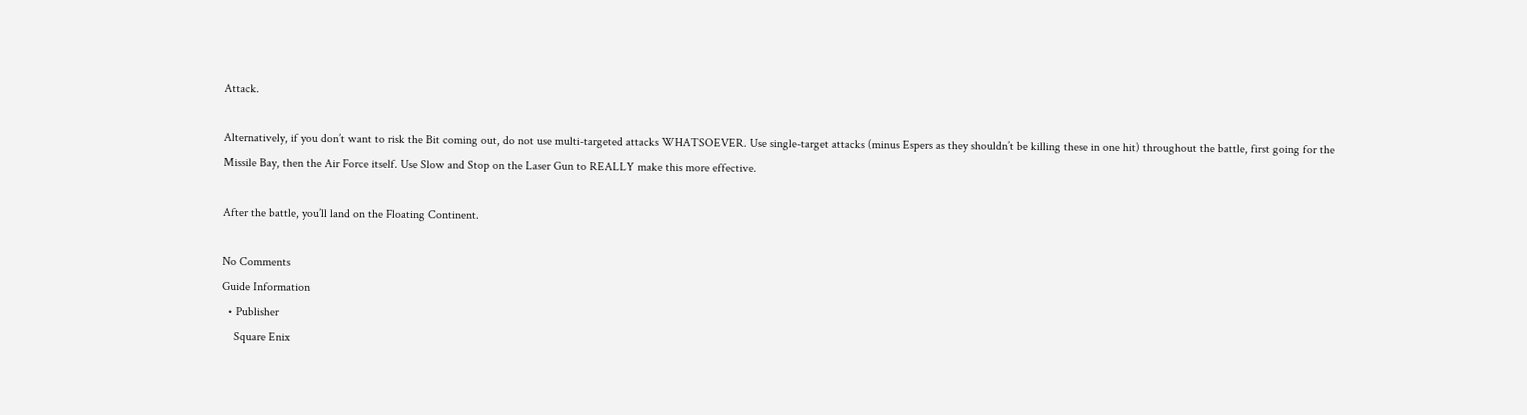Attack.

Alternatively, if you don’t want to risk the Bit coming out, do not use multi-targeted attacks WHATSOEVER. Use single-target attacks (minus Espers as they shouldn’t be killing these in one hit) throughout the battle, first going for the Missile Bay, then the Air Force itself. Use Slow and Stop on the Laser Gun to REALLY make this more effective.

After the battle, you’ll land on the Floating Continent.

No Comments
Guide Information
  • Publisher
    Square Enix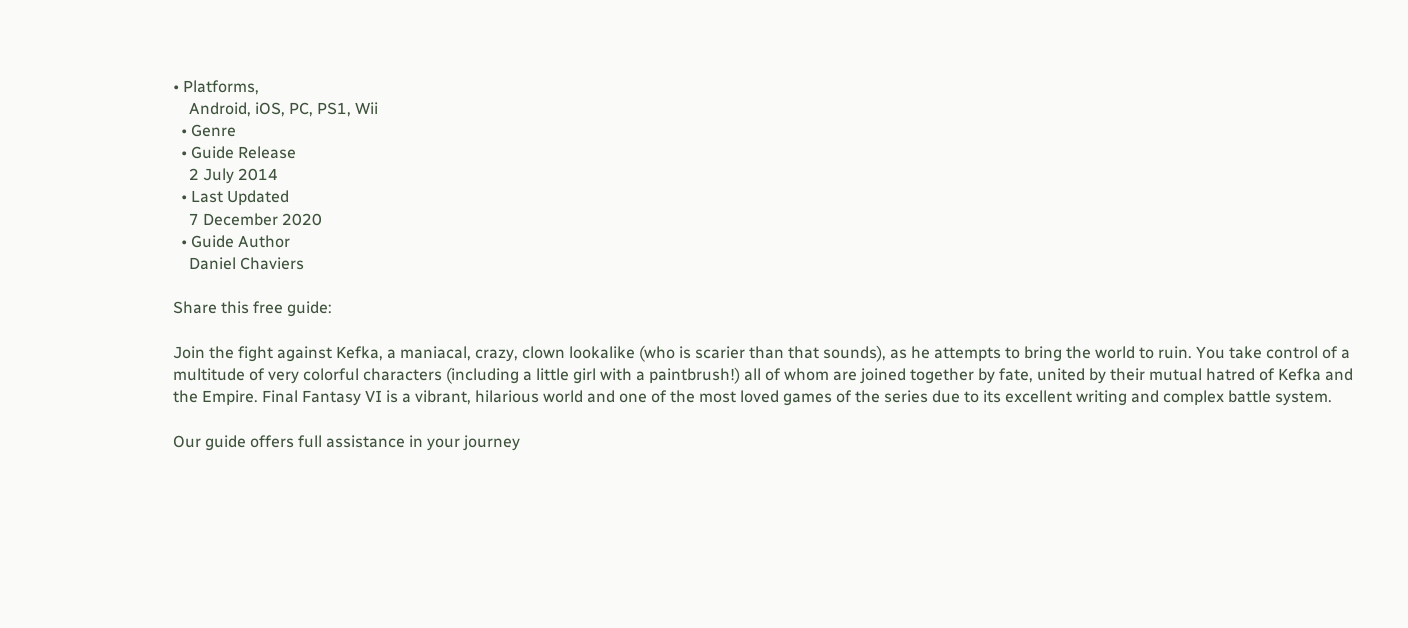• Platforms,
    Android, iOS, PC, PS1, Wii
  • Genre
  • Guide Release
    2 July 2014
  • Last Updated
    7 December 2020
  • Guide Author
    Daniel Chaviers

Share this free guide:

Join the fight against Kefka, a maniacal, crazy, clown lookalike (who is scarier than that sounds), as he attempts to bring the world to ruin. You take control of a multitude of very colorful characters (including a little girl with a paintbrush!) all of whom are joined together by fate, united by their mutual hatred of Kefka and the Empire. Final Fantasy VI is a vibrant, hilarious world and one of the most loved games of the series due to its excellent writing and complex battle system.

Our guide offers full assistance in your journey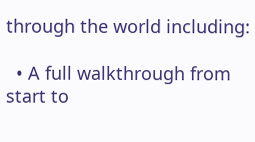through the world including:

  • A full walkthrough from start to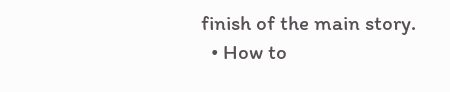finish of the main story.
  • How to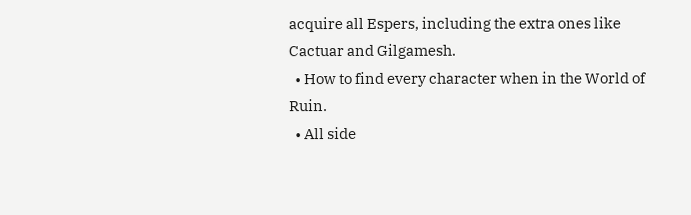acquire all Espers, including the extra ones like Cactuar and Gilgamesh.
  • How to find every character when in the World of Ruin.
  • All side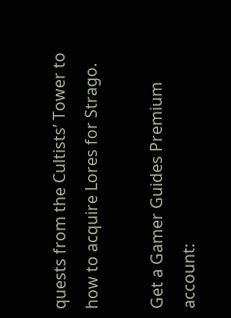quests from the Cultists’ Tower to how to acquire Lores for Strago.

Get a Gamer Guides Premium account: